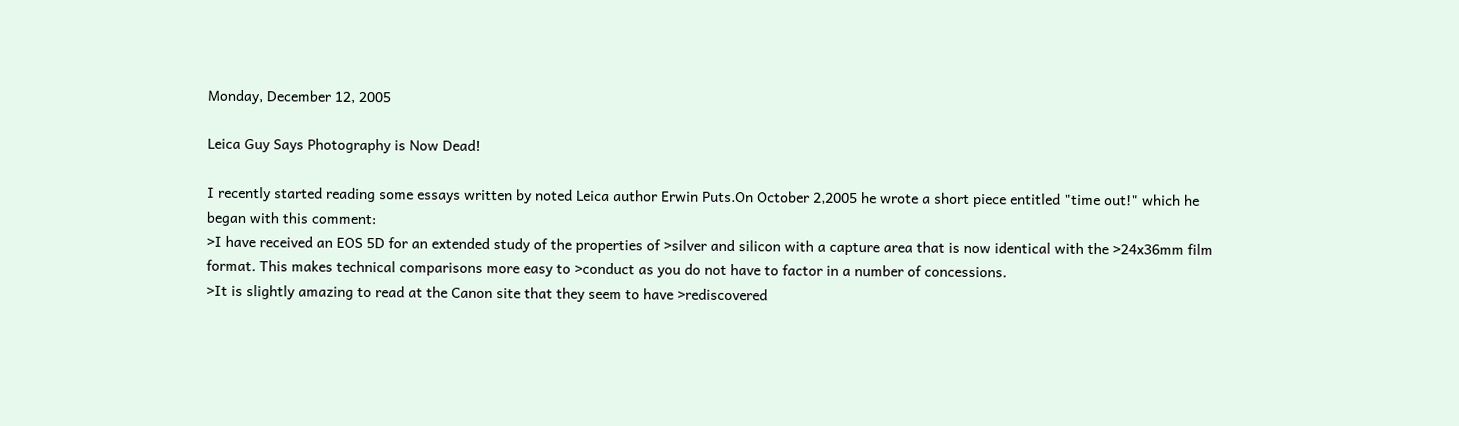Monday, December 12, 2005

Leica Guy Says Photography is Now Dead!

I recently started reading some essays written by noted Leica author Erwin Puts.On October 2,2005 he wrote a short piece entitled "time out!" which he began with this comment:
>I have received an EOS 5D for an extended study of the properties of >silver and silicon with a capture area that is now identical with the >24x36mm film format. This makes technical comparisons more easy to >conduct as you do not have to factor in a number of concessions.
>It is slightly amazing to read at the Canon site that they seem to have >rediscovered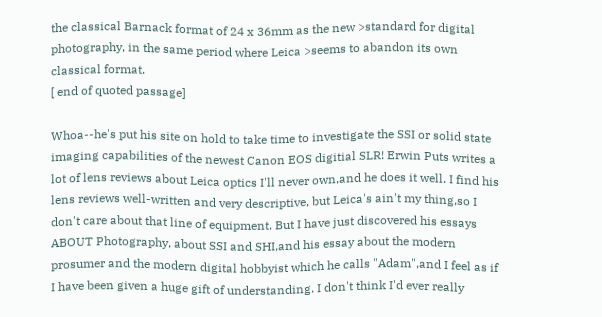the classical Barnack format of 24 x 36mm as the new >standard for digital photography, in the same period where Leica >seems to abandon its own classical format.
[ end of quoted passage]

Whoa--he's put his site on hold to take time to investigate the SSI or solid state imaging capabilities of the newest Canon EOS digitial SLR! Erwin Puts writes a lot of lens reviews about Leica optics I'll never own,and he does it well. I find his lens reviews well-written and very descriptive, but Leica's ain't my thing,so I don't care about that line of equipment. But I have just discovered his essays ABOUT Photography, about SSI and SHI,and his essay about the modern prosumer and the modern digital hobbyist which he calls "Adam",and I feel as if I have been given a huge gift of understanding. I don't think I'd ever really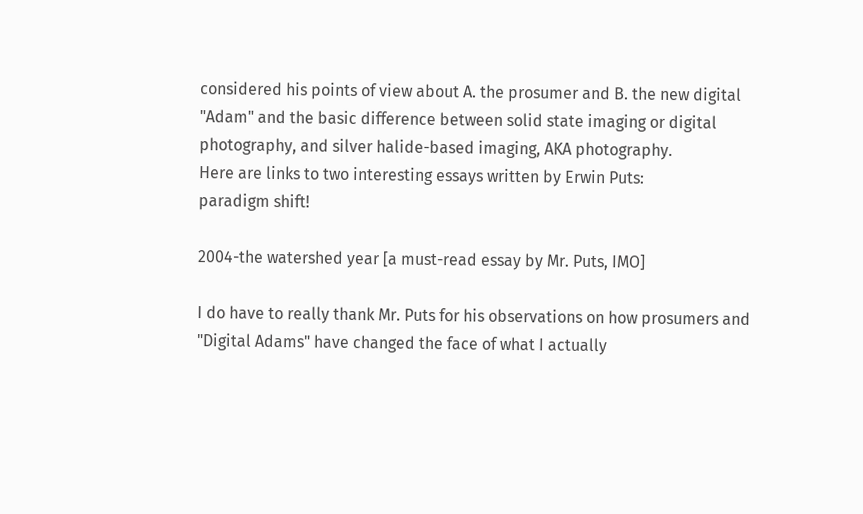considered his points of view about A. the prosumer and B. the new digital "Adam" and the basic difference between solid state imaging or digital photography, and silver halide-based imaging, AKA photography.
Here are links to two interesting essays written by Erwin Puts:
paradigm shift!

2004-the watershed year [a must-read essay by Mr. Puts, IMO]

I do have to really thank Mr. Puts for his observations on how prosumers and "Digital Adams" have changed the face of what I actually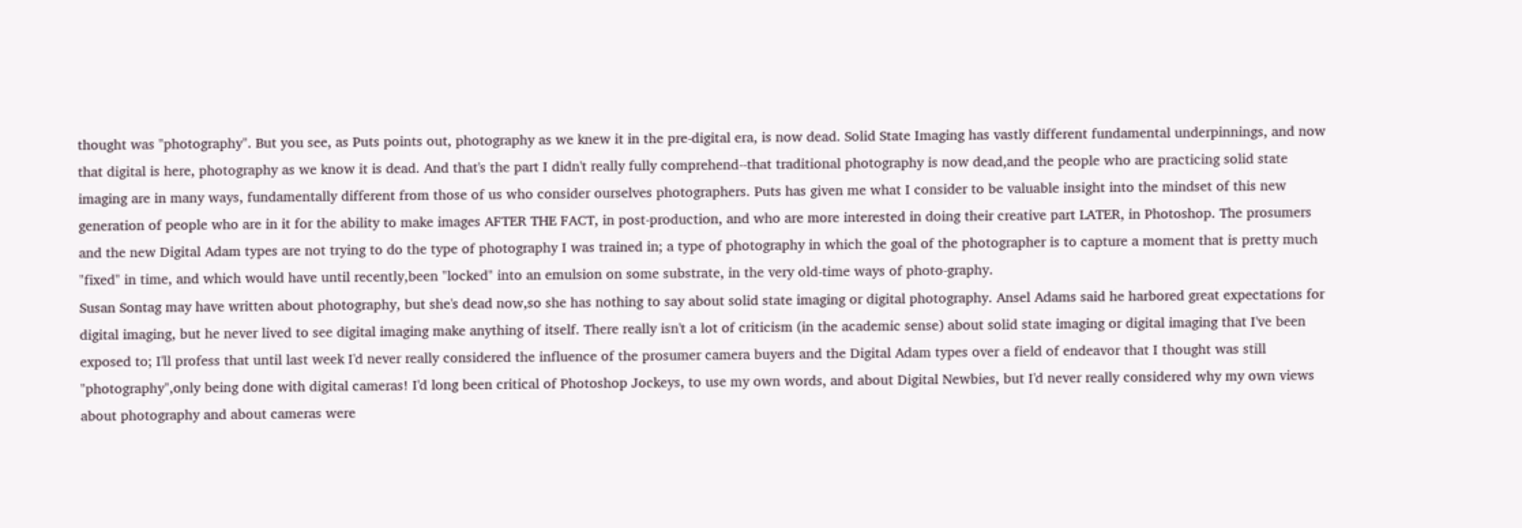thought was "photography". But you see, as Puts points out, photography as we knew it in the pre-digital era, is now dead. Solid State Imaging has vastly different fundamental underpinnings, and now that digital is here, photography as we know it is dead. And that's the part I didn't really fully comprehend--that traditional photography is now dead,and the people who are practicing solid state imaging are in many ways, fundamentally different from those of us who consider ourselves photographers. Puts has given me what I consider to be valuable insight into the mindset of this new generation of people who are in it for the ability to make images AFTER THE FACT, in post-production, and who are more interested in doing their creative part LATER, in Photoshop. The prosumers and the new Digital Adam types are not trying to do the type of photography I was trained in; a type of photography in which the goal of the photographer is to capture a moment that is pretty much "fixed" in time, and which would have until recently,been "locked" into an emulsion on some substrate, in the very old-time ways of photo-graphy.
Susan Sontag may have written about photography, but she's dead now,so she has nothing to say about solid state imaging or digital photography. Ansel Adams said he harbored great expectations for digital imaging, but he never lived to see digital imaging make anything of itself. There really isn't a lot of criticism (in the academic sense) about solid state imaging or digital imaging that I've been exposed to; I'll profess that until last week I'd never really considered the influence of the prosumer camera buyers and the Digital Adam types over a field of endeavor that I thought was still "photography",only being done with digital cameras! I'd long been critical of Photoshop Jockeys, to use my own words, and about Digital Newbies, but I'd never really considered why my own views about photography and about cameras were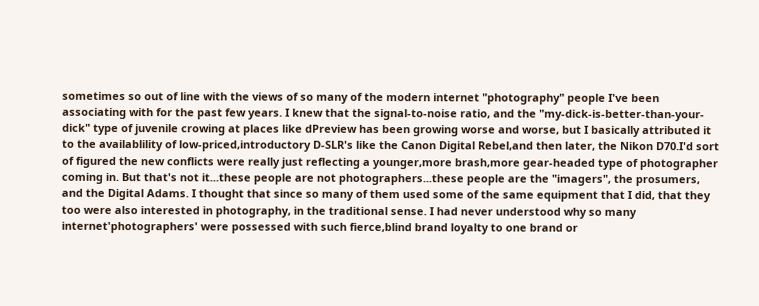sometimes so out of line with the views of so many of the modern internet "photography" people I've been associating with for the past few years. I knew that the signal-to-noise ratio, and the "my-dick-is-better-than-your-dick" type of juvenile crowing at places like dPreview has been growing worse and worse, but I basically attributed it to the availablility of low-priced,introductory D-SLR's like the Canon Digital Rebel,and then later, the Nikon D70.I'd sort of figured the new conflicts were really just reflecting a younger,more brash,more gear-headed type of photographer coming in. But that's not it...these people are not photographers...these people are the "imagers", the prosumers, and the Digital Adams. I thought that since so many of them used some of the same equipment that I did, that they too were also interested in photography, in the traditional sense. I had never understood why so many internet'photographers' were possessed with such fierce,blind brand loyalty to one brand or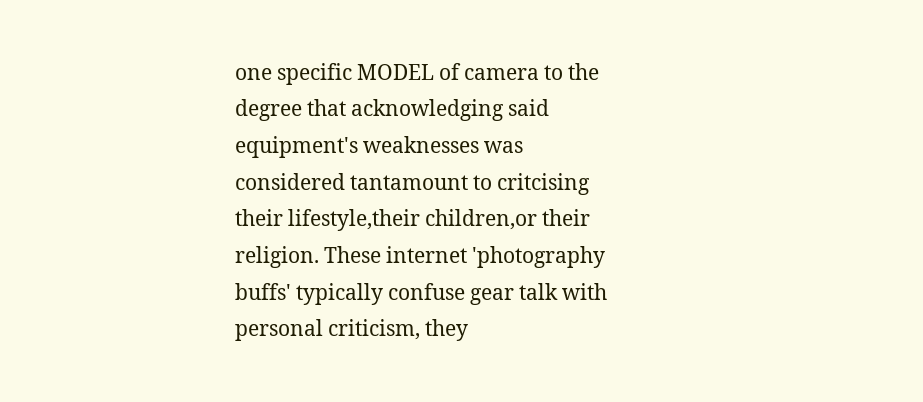one specific MODEL of camera to the degree that acknowledging said equipment's weaknesses was considered tantamount to critcising their lifestyle,their children,or their religion. These internet 'photography buffs' typically confuse gear talk with personal criticism, they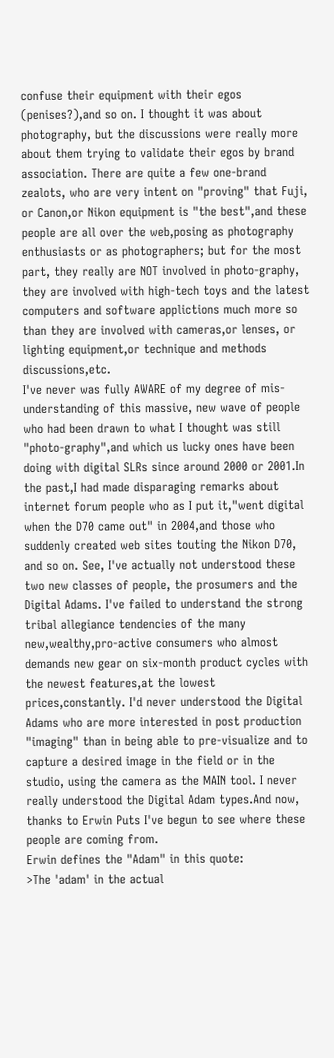confuse their equipment with their egos (penises?),and so on. I thought it was about photography, but the discussions were really more about them trying to validate their egos by brand association. There are quite a few one-brand zealots, who are very intent on "proving" that Fuji, or Canon,or Nikon equipment is "the best",and these people are all over the web,posing as photography enthusiasts or as photographers; but for the most part, they really are NOT involved in photo-graphy, they are involved with high-tech toys and the latest computers and software applictions much more so than they are involved with cameras,or lenses, or lighting equipment,or technique and methods discussions,etc.
I've never was fully AWARE of my degree of mis-understanding of this massive, new wave of people who had been drawn to what I thought was still "photo-graphy",and which us lucky ones have been doing with digital SLRs since around 2000 or 2001.In the past,I had made disparaging remarks about internet forum people who as I put it,"went digital when the D70 came out" in 2004,and those who suddenly created web sites touting the Nikon D70, and so on. See, I've actually not understood these two new classes of people, the prosumers and the Digital Adams. I've failed to understand the strong tribal allegiance tendencies of the many new,wealthy,pro-active consumers who almost demands new gear on six-month product cycles with the newest features,at the lowest prices,constantly. I'd never understood the Digital Adams who are more interested in post production "imaging" than in being able to pre-visualize and to capture a desired image in the field or in the studio, using the camera as the MAIN tool. I never really understood the Digital Adam types.And now, thanks to Erwin Puts I've begun to see where these people are coming from.
Erwin defines the "Adam" in this quote:
>The 'adam' in the actual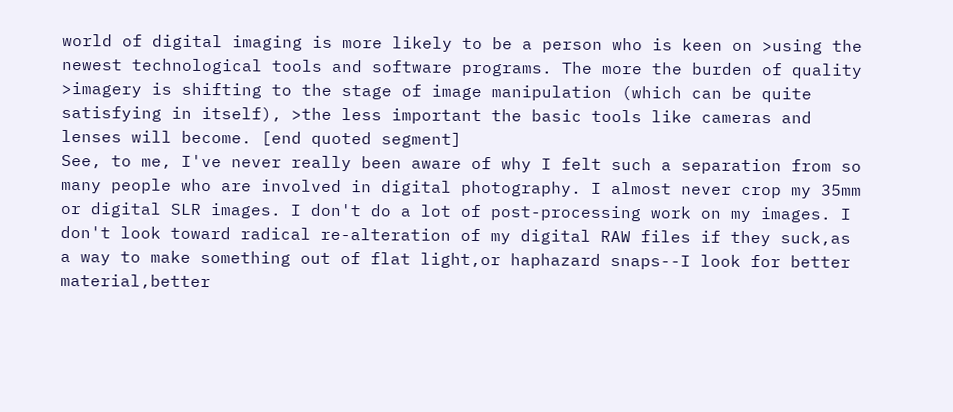world of digital imaging is more likely to be a person who is keen on >using the newest technological tools and software programs. The more the burden of quality >imagery is shifting to the stage of image manipulation (which can be quite satisfying in itself), >the less important the basic tools like cameras and lenses will become. [end quoted segment]
See, to me, I've never really been aware of why I felt such a separation from so many people who are involved in digital photography. I almost never crop my 35mm or digital SLR images. I don't do a lot of post-processing work on my images. I don't look toward radical re-alteration of my digital RAW files if they suck,as a way to make something out of flat light,or haphazard snaps--I look for better material,better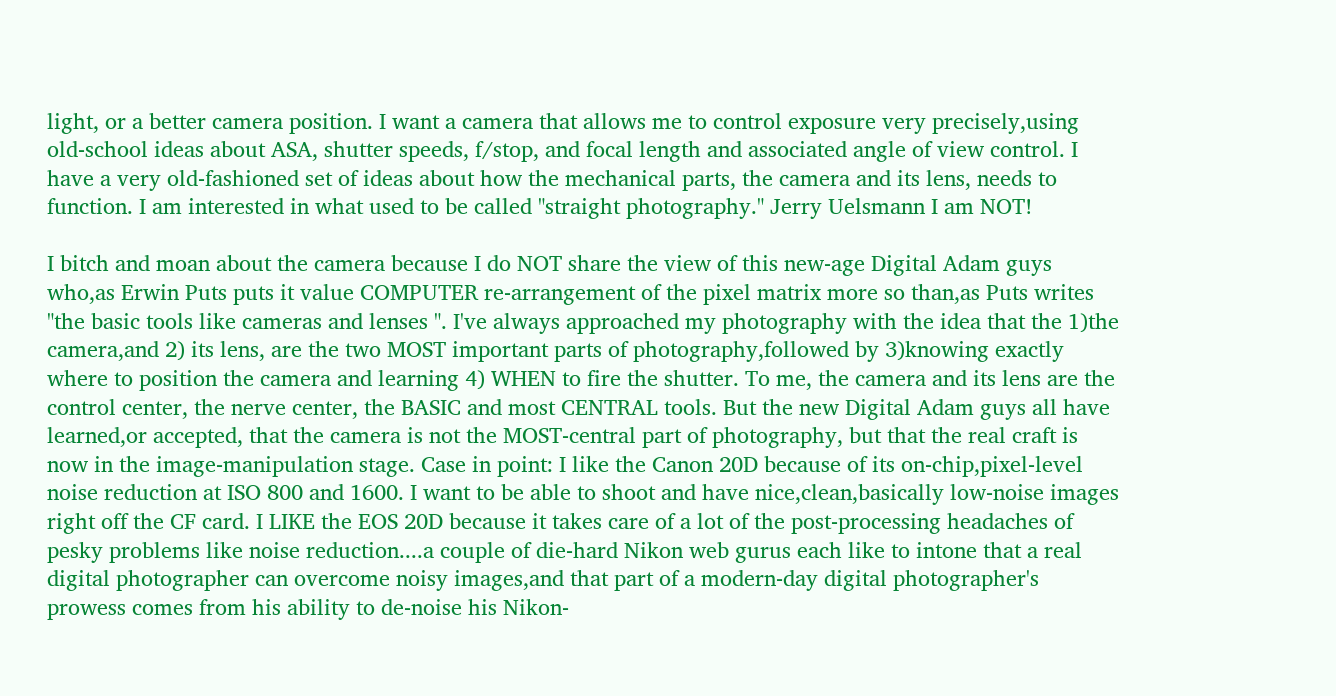light, or a better camera position. I want a camera that allows me to control exposure very precisely,using old-school ideas about ASA, shutter speeds, f/stop, and focal length and associated angle of view control. I have a very old-fashioned set of ideas about how the mechanical parts, the camera and its lens, needs to function. I am interested in what used to be called "straight photography." Jerry Uelsmann I am NOT!

I bitch and moan about the camera because I do NOT share the view of this new-age Digital Adam guys who,as Erwin Puts puts it value COMPUTER re-arrangement of the pixel matrix more so than,as Puts writes "the basic tools like cameras and lenses ". I've always approached my photography with the idea that the 1)the camera,and 2) its lens, are the two MOST important parts of photography,followed by 3)knowing exactly where to position the camera and learning 4) WHEN to fire the shutter. To me, the camera and its lens are the control center, the nerve center, the BASIC and most CENTRAL tools. But the new Digital Adam guys all have learned,or accepted, that the camera is not the MOST-central part of photography, but that the real craft is now in the image-manipulation stage. Case in point: I like the Canon 20D because of its on-chip,pixel-level noise reduction at ISO 800 and 1600. I want to be able to shoot and have nice,clean,basically low-noise images right off the CF card. I LIKE the EOS 20D because it takes care of a lot of the post-processing headaches of pesky problems like noise reduction....a couple of die-hard Nikon web gurus each like to intone that a real digital photographer can overcome noisy images,and that part of a modern-day digital photographer's prowess comes from his ability to de-noise his Nikon-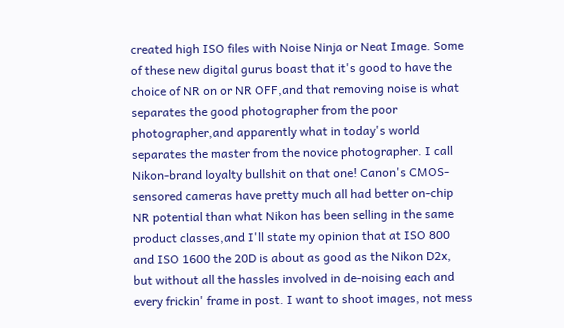created high ISO files with Noise Ninja or Neat Image. Some of these new digital gurus boast that it's good to have the choice of NR on or NR OFF,and that removing noise is what separates the good photographer from the poor photographer,and apparently what in today's world separates the master from the novice photographer. I call Nikon-brand loyalty bullshit on that one! Canon's CMOS-sensored cameras have pretty much all had better on-chip NR potential than what Nikon has been selling in the same product classes,and I'll state my opinion that at ISO 800 and ISO 1600 the 20D is about as good as the Nikon D2x, but without all the hassles involved in de-noising each and every frickin' frame in post. I want to shoot images, not mess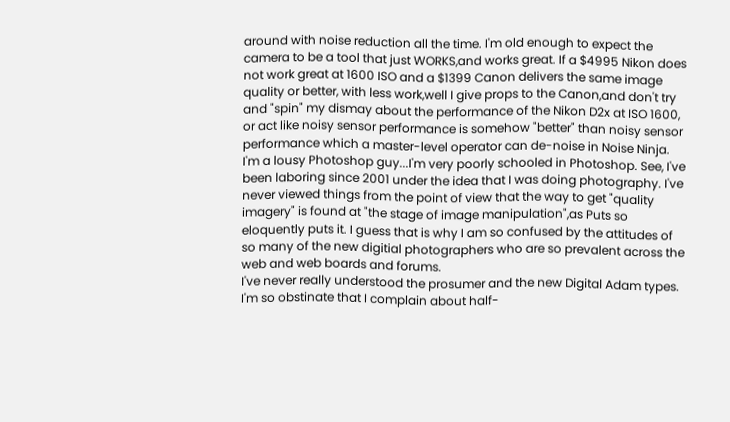around with noise reduction all the time. I'm old enough to expect the camera to be a tool that just WORKS,and works great. If a $4995 Nikon does not work great at 1600 ISO and a $1399 Canon delivers the same image quality or better, with less work,well I give props to the Canon,and don't try and "spin" my dismay about the performance of the Nikon D2x at ISO 1600, or act like noisy sensor performance is somehow "better" than noisy sensor performance which a master-level operator can de-noise in Noise Ninja.
I'm a lousy Photoshop guy...I'm very poorly schooled in Photoshop. See, I've been laboring since 2001 under the idea that I was doing photography. I've never viewed things from the point of view that the way to get "quality imagery" is found at "the stage of image manipulation",as Puts so eloquently puts it. I guess that is why I am so confused by the attitudes of so many of the new digitial photographers who are so prevalent across the web and web boards and forums.
I've never really understood the prosumer and the new Digital Adam types. I'm so obstinate that I complain about half-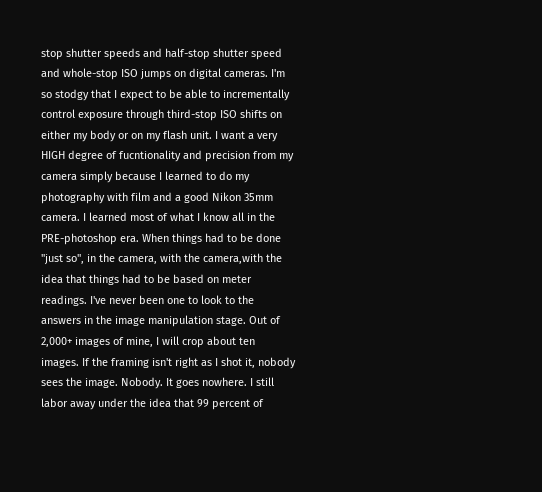stop shutter speeds and half-stop shutter speed and whole-stop ISO jumps on digital cameras. I'm so stodgy that I expect to be able to incrementally control exposure through third-stop ISO shifts on either my body or on my flash unit. I want a very HIGH degree of fucntionality and precision from my camera simply because I learned to do my photography with film and a good Nikon 35mm camera. I learned most of what I know all in the PRE-photoshop era. When things had to be done "just so", in the camera, with the camera,with the idea that things had to be based on meter readings. I've never been one to look to the answers in the image manipulation stage. Out of 2,000+ images of mine, I will crop about ten images. If the framing isn't right as I shot it, nobody sees the image. Nobody. It goes nowhere. I still labor away under the idea that 99 percent of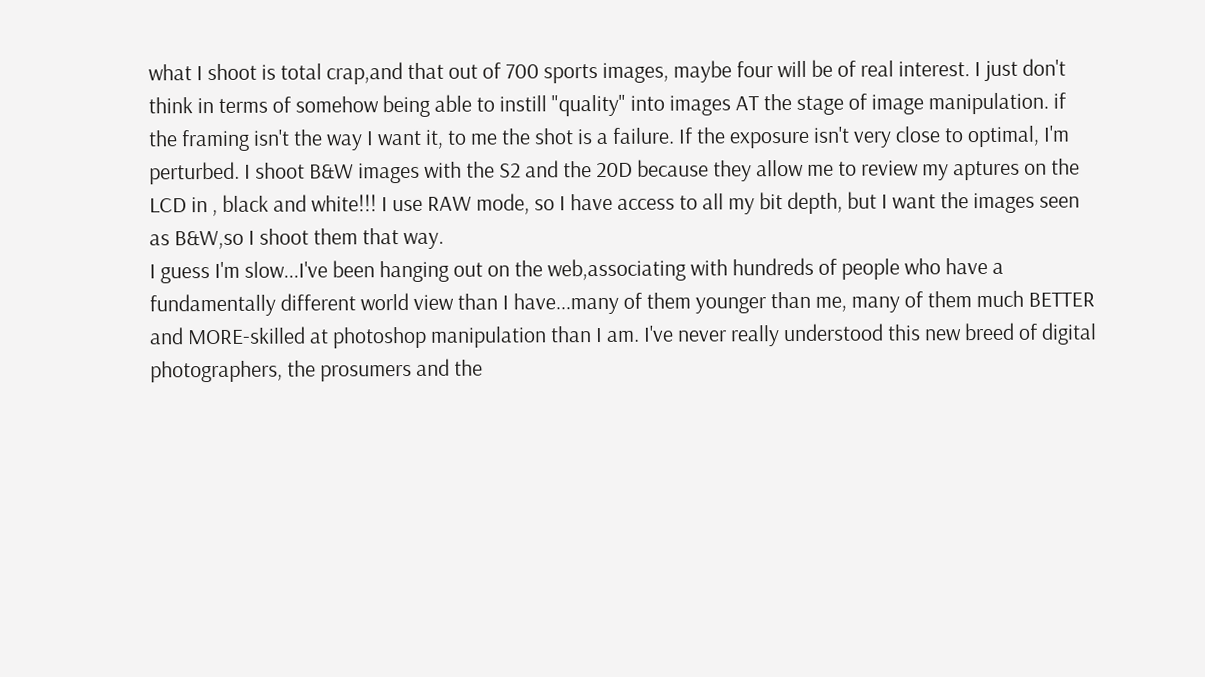what I shoot is total crap,and that out of 700 sports images, maybe four will be of real interest. I just don't think in terms of somehow being able to instill "quality" into images AT the stage of image manipulation. if the framing isn't the way I want it, to me the shot is a failure. If the exposure isn't very close to optimal, I'm perturbed. I shoot B&W images with the S2 and the 20D because they allow me to review my aptures on the LCD in , black and white!!! I use RAW mode, so I have access to all my bit depth, but I want the images seen as B&W,so I shoot them that way.
I guess I'm slow...I've been hanging out on the web,associating with hundreds of people who have a fundamentally different world view than I have...many of them younger than me, many of them much BETTER and MORE-skilled at photoshop manipulation than I am. I've never really understood this new breed of digital photographers, the prosumers and the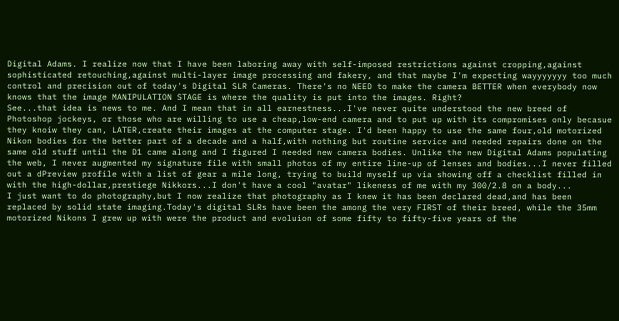Digital Adams. I realize now that I have been laboring away with self-imposed restrictions against cropping,against sophisticated retouching,against multi-layer image processing and fakery, and that maybe I'm expecting wayyyyyyy too much control and precision out of today's Digital SLR Cameras. There's no NEED to make the camera BETTER when everybody now knows that the image MANIPULATION STAGE is where the quality is put into the images. Right?
See...that idea is news to me. And I mean that in all earnestness...I've never quite understood the new breed of Photoshop jockeys, or those who are willing to use a cheap,low-end camera and to put up with its compromises only becasue they knoiw they can, LATER,create their images at the computer stage. I'd been happy to use the same four,old motorized Nikon bodies for the better part of a decade and a half,with nothing but routine service and needed repairs done on the same old stuff until the D1 came along and I figured I needed new camera bodies. Unlike the new Digital Adams populating the web, I never augmented my signature file with small photos of my entire line-up of lenses and bodies...I never filled out a dPreview profile with a list of gear a mile long, trying to build myself up via showing off a checklist filled in with the high-dollar,prestiege Nikkors...I don't have a cool "avatar" likeness of me with my 300/2.8 on a body...
I just want to do photography,but I now realize that photography as I knew it has been declared dead,and has been replaced by solid state imaging.Today's digital SLRs have been the among the very FIRST of their breed, while the 35mm motorized Nikons I grew up with were the product and evoluion of some fifty to fifty-five years of the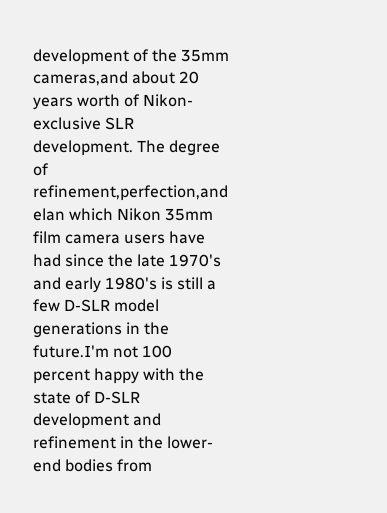development of the 35mm cameras,and about 20 years worth of Nikon-exclusive SLR development. The degree of refinement,perfection,and elan which Nikon 35mm film camera users have had since the late 1970's and early 1980's is still a few D-SLR model generations in the future.I'm not 100 percent happy with the state of D-SLR development and refinement in the lower-end bodies from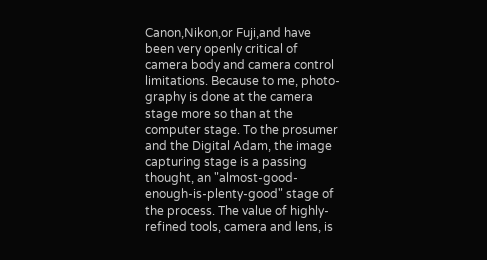Canon,Nikon,or Fuji,and have been very openly critical of camera body and camera control limitations. Because to me, photo-graphy is done at the camera stage more so than at the computer stage. To the prosumer and the Digital Adam, the image capturing stage is a passing thought, an "almost-good-enough-is-plenty-good" stage of the process. The value of highly-refined tools, camera and lens, is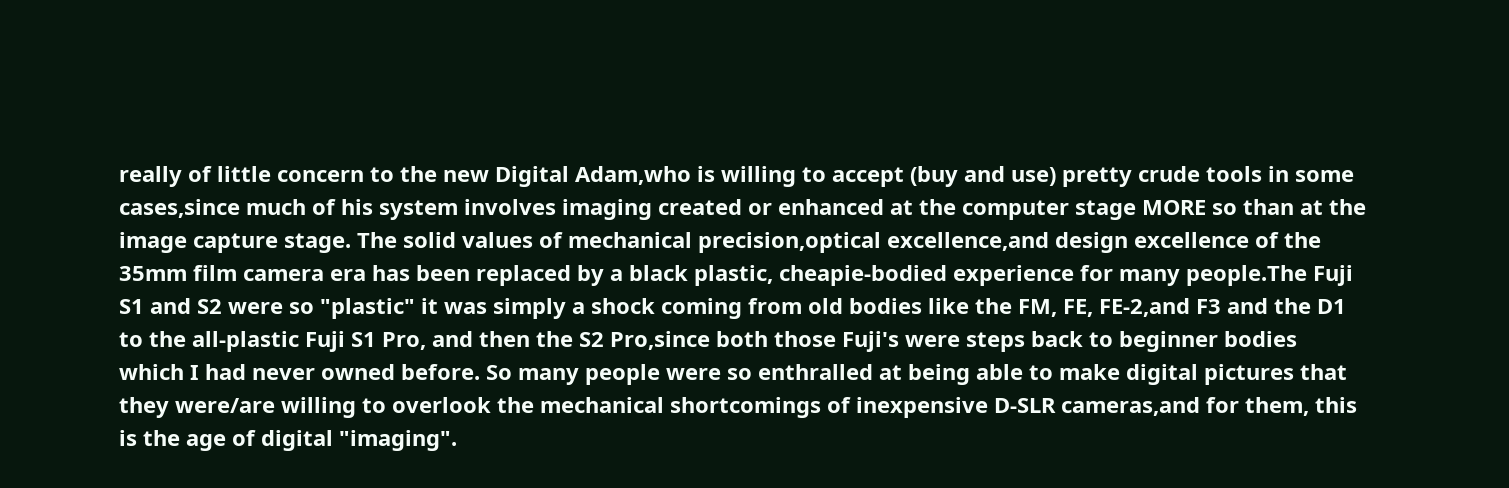really of little concern to the new Digital Adam,who is willing to accept (buy and use) pretty crude tools in some cases,since much of his system involves imaging created or enhanced at the computer stage MORE so than at the image capture stage. The solid values of mechanical precision,optical excellence,and design excellence of the 35mm film camera era has been replaced by a black plastic, cheapie-bodied experience for many people.The Fuji S1 and S2 were so "plastic" it was simply a shock coming from old bodies like the FM, FE, FE-2,and F3 and the D1 to the all-plastic Fuji S1 Pro, and then the S2 Pro,since both those Fuji's were steps back to beginner bodies which I had never owned before. So many people were so enthralled at being able to make digital pictures that they were/are willing to overlook the mechanical shortcomings of inexpensive D-SLR cameras,and for them, this is the age of digital "imaging".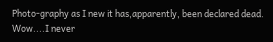Photo-graphy as I new it has,apparently, been declared dead. Wow....I never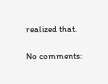realized that.

No comments: